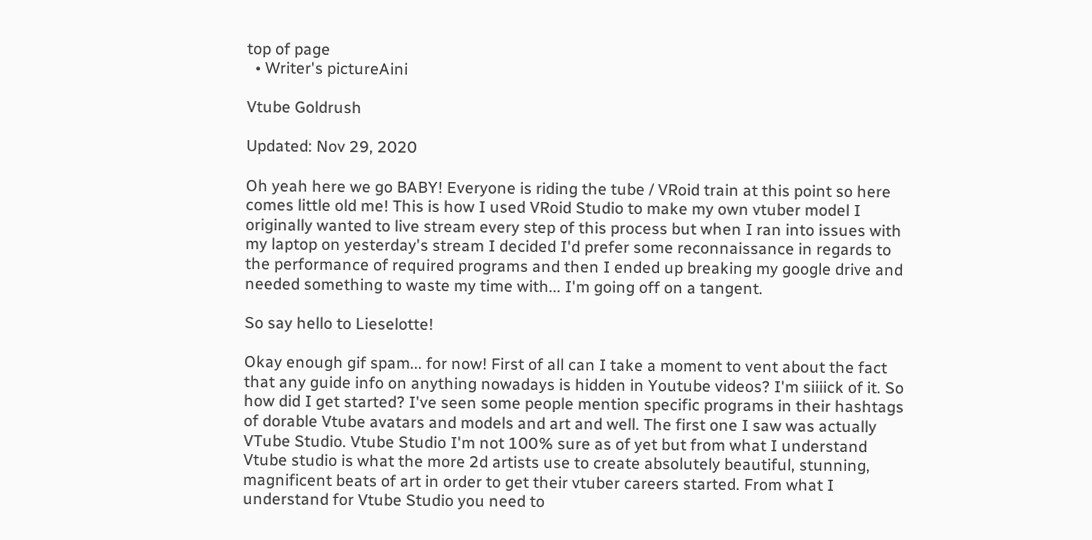top of page
  • Writer's pictureAini

Vtube Goldrush

Updated: Nov 29, 2020

Oh yeah here we go BABY! Everyone is riding the tube / VRoid train at this point so here comes little old me! This is how I used VRoid Studio to make my own vtuber model I originally wanted to live stream every step of this process but when I ran into issues with my laptop on yesterday's stream I decided I'd prefer some reconnaissance in regards to the performance of required programs and then I ended up breaking my google drive and needed something to waste my time with... I'm going off on a tangent.

So say hello to Lieselotte!

Okay enough gif spam... for now! First of all can I take a moment to vent about the fact that any guide info on anything nowadays is hidden in Youtube videos? I'm siiiick of it. So how did I get started? I've seen some people mention specific programs in their hashtags of dorable Vtube avatars and models and art and well. The first one I saw was actually VTube Studio. Vtube Studio I'm not 100% sure as of yet but from what I understand Vtube studio is what the more 2d artists use to create absolutely beautiful, stunning, magnificent beats of art in order to get their vtuber careers started. From what I understand for Vtube Studio you need to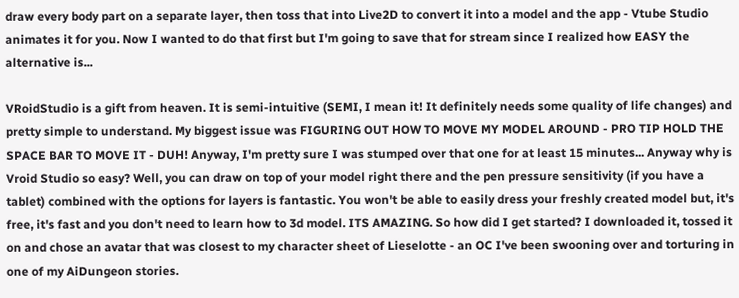draw every body part on a separate layer, then toss that into Live2D to convert it into a model and the app - Vtube Studio animates it for you. Now I wanted to do that first but I'm going to save that for stream since I realized how EASY the alternative is...

VRoidStudio is a gift from heaven. It is semi-intuitive (SEMI, I mean it! It definitely needs some quality of life changes) and pretty simple to understand. My biggest issue was FIGURING OUT HOW TO MOVE MY MODEL AROUND - PRO TIP HOLD THE SPACE BAR TO MOVE IT - DUH! Anyway, I'm pretty sure I was stumped over that one for at least 15 minutes... Anyway why is Vroid Studio so easy? Well, you can draw on top of your model right there and the pen pressure sensitivity (if you have a tablet) combined with the options for layers is fantastic. You won't be able to easily dress your freshly created model but, it's free, it's fast and you don't need to learn how to 3d model. ITS AMAZING. So how did I get started? I downloaded it, tossed it on and chose an avatar that was closest to my character sheet of Lieselotte - an OC I've been swooning over and torturing in one of my AiDungeon stories.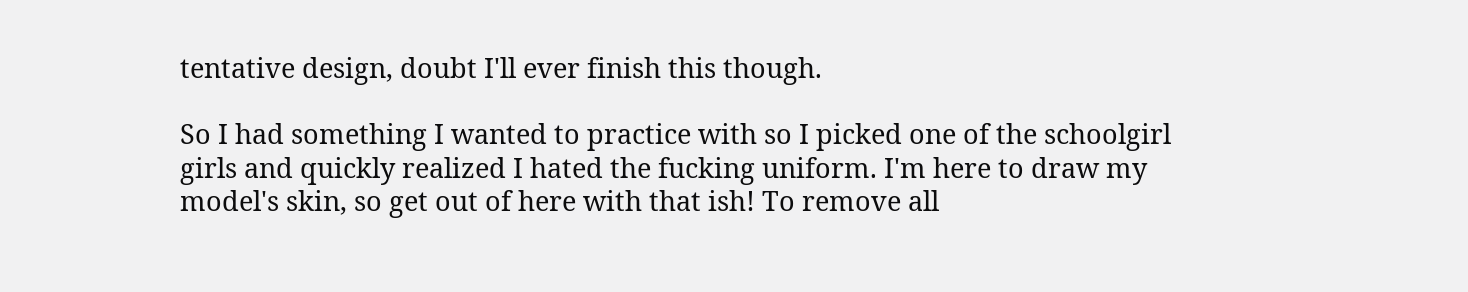tentative design, doubt I'll ever finish this though.

So I had something I wanted to practice with so I picked one of the schoolgirl girls and quickly realized I hated the fucking uniform. I'm here to draw my model's skin, so get out of here with that ish! To remove all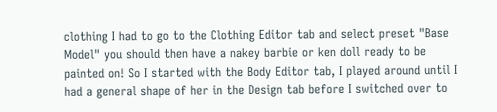clothing I had to go to the Clothing Editor tab and select preset "Base Model" you should then have a nakey barbie or ken doll ready to be painted on! So I started with the Body Editor tab, I played around until I had a general shape of her in the Design tab before I switched over to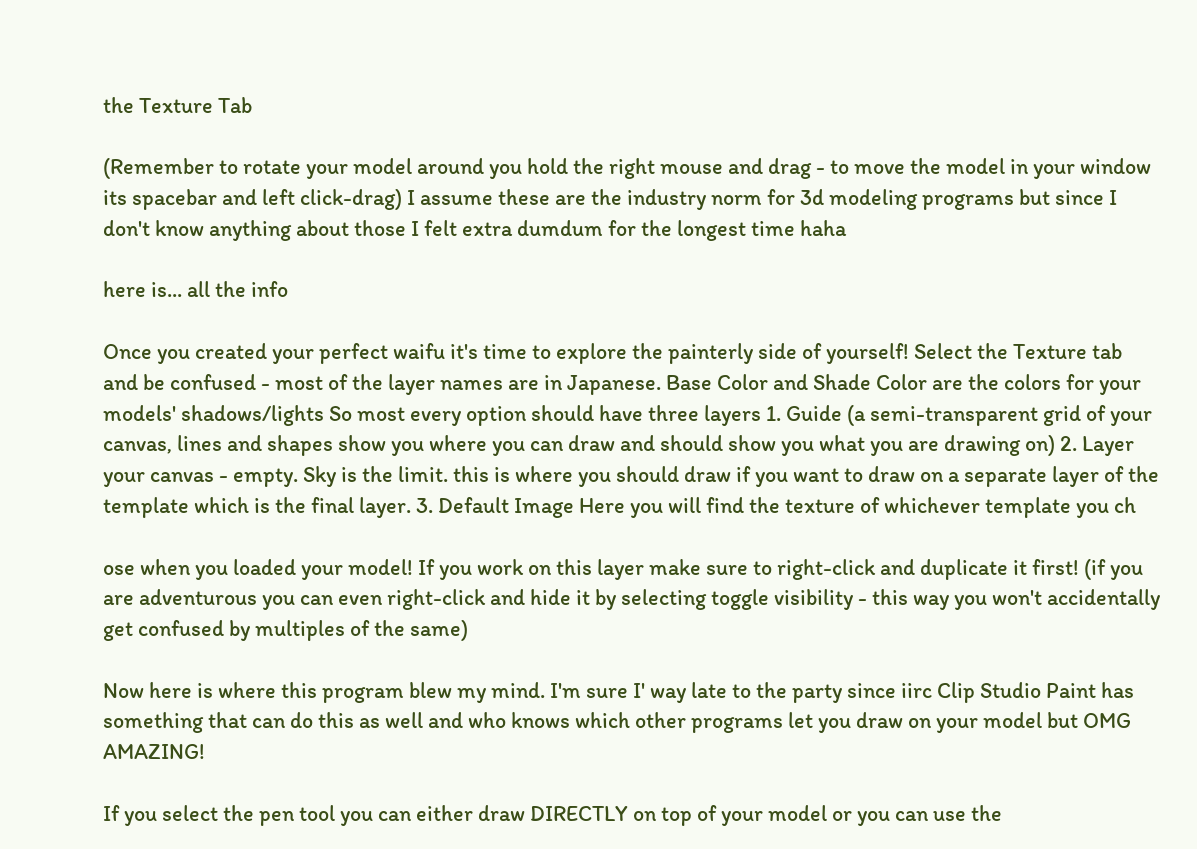the Texture Tab

(Remember to rotate your model around you hold the right mouse and drag - to move the model in your window its spacebar and left click-drag) I assume these are the industry norm for 3d modeling programs but since I don't know anything about those I felt extra dumdum for the longest time haha

here is... all the info

Once you created your perfect waifu it's time to explore the painterly side of yourself! Select the Texture tab and be confused - most of the layer names are in Japanese. Base Color and Shade Color are the colors for your models' shadows/lights So most every option should have three layers 1. Guide (a semi-transparent grid of your canvas, lines and shapes show you where you can draw and should show you what you are drawing on) 2. Layer your canvas - empty. Sky is the limit. this is where you should draw if you want to draw on a separate layer of the template which is the final layer. 3. Default Image Here you will find the texture of whichever template you ch

ose when you loaded your model! If you work on this layer make sure to right-click and duplicate it first! (if you are adventurous you can even right-click and hide it by selecting toggle visibility - this way you won't accidentally get confused by multiples of the same)

Now here is where this program blew my mind. I'm sure I' way late to the party since iirc Clip Studio Paint has something that can do this as well and who knows which other programs let you draw on your model but OMG AMAZING!

If you select the pen tool you can either draw DIRECTLY on top of your model or you can use the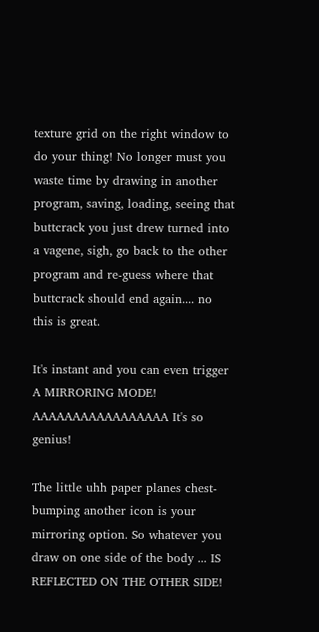texture grid on the right window to do your thing! No longer must you waste time by drawing in another program, saving, loading, seeing that buttcrack you just drew turned into a vagene, sigh, go back to the other program and re-guess where that buttcrack should end again.... no this is great.

It's instant and you can even trigger A MIRRORING MODE! AAAAAAAAAAAAAAAAA It's so genius!

The little uhh paper planes chest-bumping another icon is your mirroring option. So whatever you draw on one side of the body ... IS REFLECTED ON THE OTHER SIDE!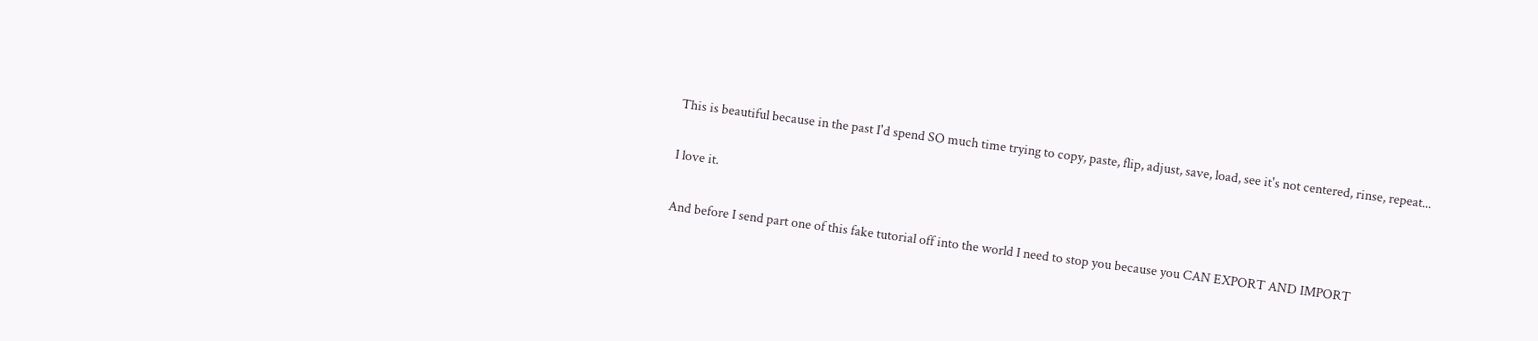This is beautiful because in the past I'd spend SO much time trying to copy, paste, flip, adjust, save, load, see it's not centered, rinse, repeat...

I love it.

And before I send part one of this fake tutorial off into the world I need to stop you because you CAN EXPORT AND IMPORT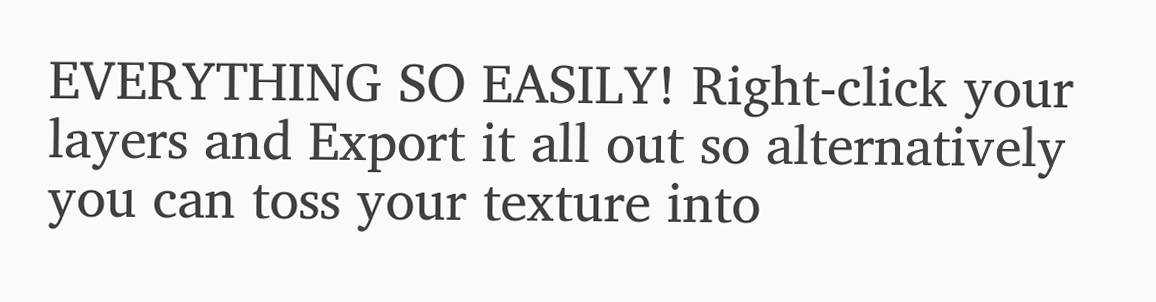EVERYTHING SO EASILY! Right-click your layers and Export it all out so alternatively you can toss your texture into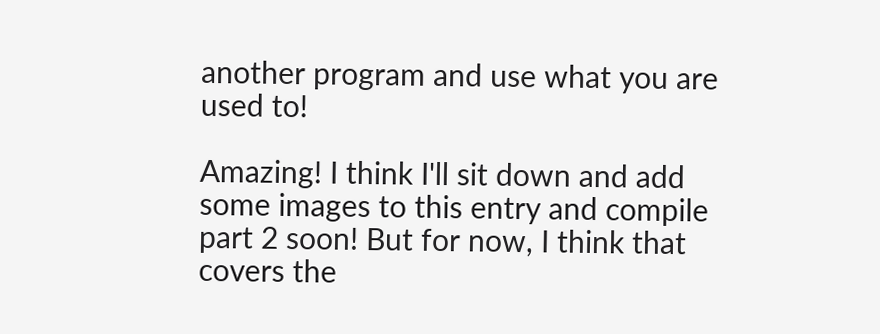another program and use what you are used to!

Amazing! I think I'll sit down and add some images to this entry and compile part 2 soon! But for now, I think that covers the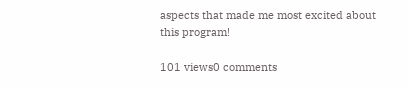aspects that made me most excited about this program!

101 views0 comments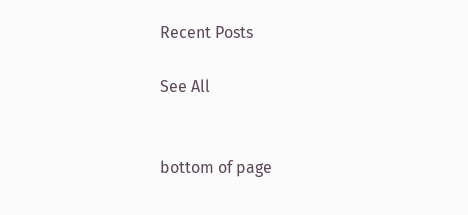Recent Posts

See All


bottom of page